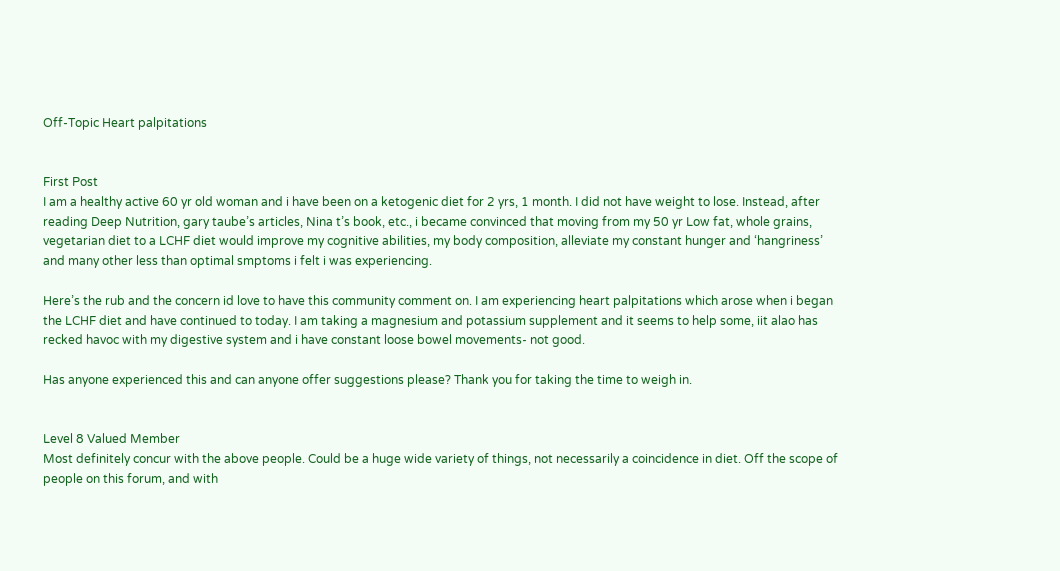Off-Topic Heart palpitations


First Post
I am a healthy active 60 yr old woman and i have been on a ketogenic diet for 2 yrs, 1 month. I did not have weight to lose. Instead, after reading Deep Nutrition, gary taube’s articles, Nina t’s book, etc., i became convinced that moving from my 50 yr Low fat, whole grains, vegetarian diet to a LCHF diet would improve my cognitive abilities, my body composition, alleviate my constant hunger and ‘hangriness’ and many other less than optimal smptoms i felt i was experiencing.

Here’s the rub and the concern id love to have this community comment on. I am experiencing heart palpitations which arose when i began the LCHF diet and have continued to today. I am taking a magnesium and potassium supplement and it seems to help some, iit alao has recked havoc with my digestive system and i have constant loose bowel movements- not good.

Has anyone experienced this and can anyone offer suggestions please? Thank you for taking the time to weigh in.


Level 8 Valued Member
Most definitely concur with the above people. Could be a huge wide variety of things, not necessarily a coincidence in diet. Off the scope of people on this forum, and with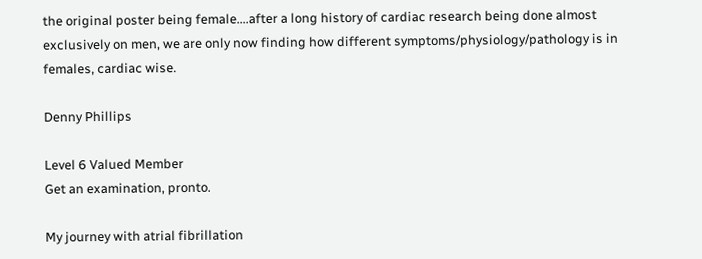the original poster being female....after a long history of cardiac research being done almost exclusively on men, we are only now finding how different symptoms/physiology/pathology is in females, cardiac wise.

Denny Phillips

Level 6 Valued Member
Get an examination, pronto.

My journey with atrial fibrillation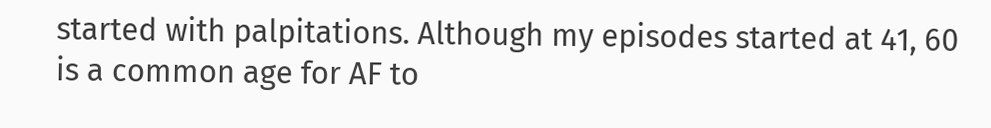started with palpitations. Although my episodes started at 41, 60 is a common age for AF to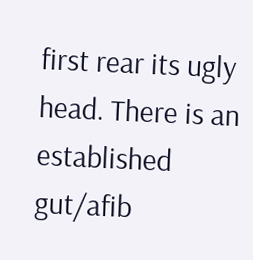first rear its ugly head. There is an established gut/afib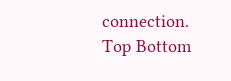connection.
Top Bottom